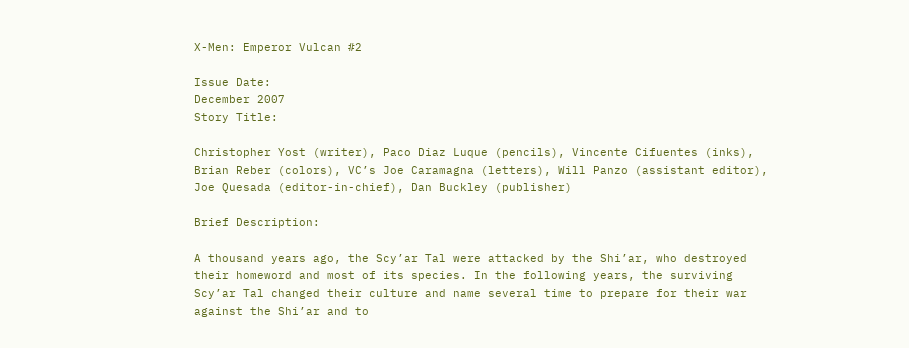X-Men: Emperor Vulcan #2

Issue Date:
December 2007
Story Title:

Christopher Yost (writer), Paco Diaz Luque (pencils), Vincente Cifuentes (inks), Brian Reber (colors), VC’s Joe Caramagna (letters), Will Panzo (assistant editor), Joe Quesada (editor-in-chief), Dan Buckley (publisher)

Brief Description:

A thousand years ago, the Scy’ar Tal were attacked by the Shi’ar, who destroyed their homeword and most of its species. In the following years, the surviving Scy’ar Tal changed their culture and name several time to prepare for their war against the Shi’ar and to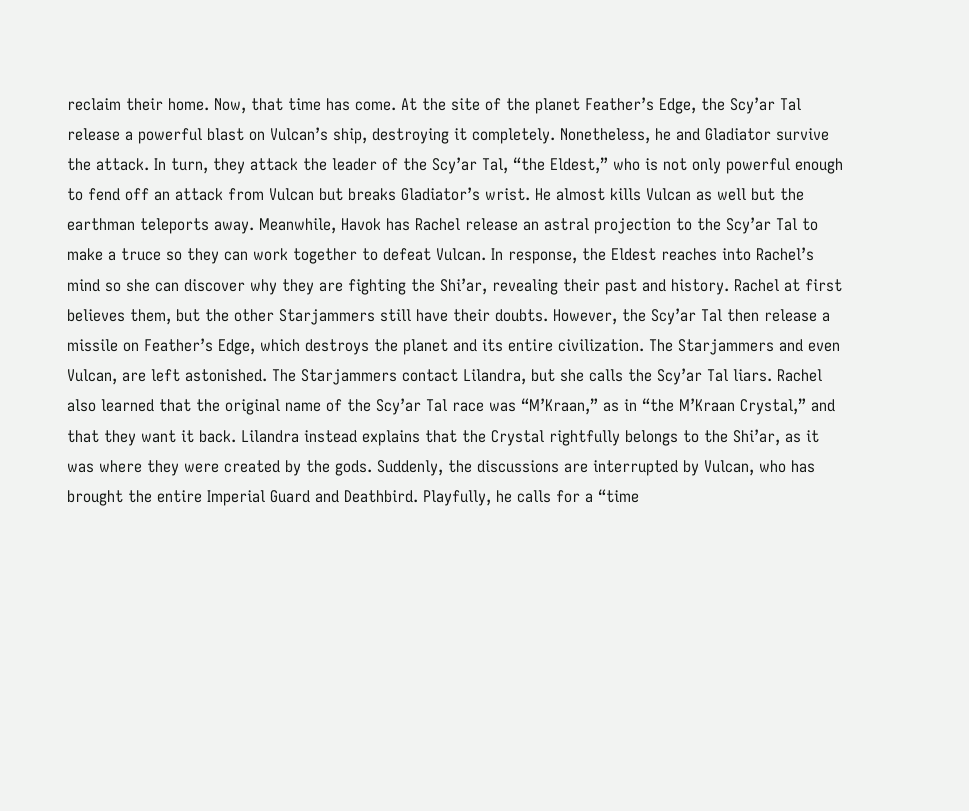reclaim their home. Now, that time has come. At the site of the planet Feather’s Edge, the Scy’ar Tal release a powerful blast on Vulcan’s ship, destroying it completely. Nonetheless, he and Gladiator survive the attack. In turn, they attack the leader of the Scy’ar Tal, “the Eldest,” who is not only powerful enough to fend off an attack from Vulcan but breaks Gladiator’s wrist. He almost kills Vulcan as well but the earthman teleports away. Meanwhile, Havok has Rachel release an astral projection to the Scy’ar Tal to make a truce so they can work together to defeat Vulcan. In response, the Eldest reaches into Rachel’s mind so she can discover why they are fighting the Shi’ar, revealing their past and history. Rachel at first believes them, but the other Starjammers still have their doubts. However, the Scy’ar Tal then release a missile on Feather’s Edge, which destroys the planet and its entire civilization. The Starjammers and even Vulcan, are left astonished. The Starjammers contact Lilandra, but she calls the Scy’ar Tal liars. Rachel also learned that the original name of the Scy’ar Tal race was “M’Kraan,” as in “the M’Kraan Crystal,” and that they want it back. Lilandra instead explains that the Crystal rightfully belongs to the Shi’ar, as it was where they were created by the gods. Suddenly, the discussions are interrupted by Vulcan, who has brought the entire Imperial Guard and Deathbird. Playfully, he calls for a “time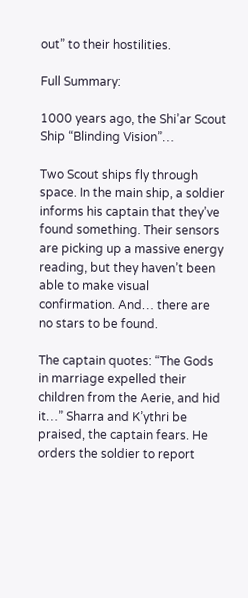out” to their hostilities.

Full Summary:

1000 years ago, the Shi’ar Scout Ship “Blinding Vision”…

Two Scout ships fly through space. In the main ship, a soldier informs his captain that they’ve found something. Their sensors are picking up a massive energy reading, but they haven’t been able to make visual confirmation. And… there are no stars to be found.

The captain quotes: “The Gods in marriage expelled their children from the Aerie, and hid it…” Sharra and K’ythri be praised, the captain fears. He orders the soldier to report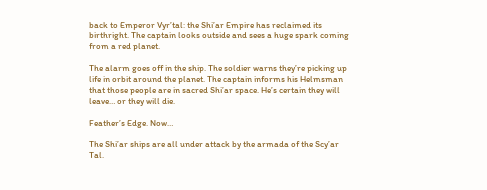back to Emperor Vyr’tal: the Shi’ar Empire has reclaimed its birthright. The captain looks outside and sees a huge spark coming from a red planet.

The alarm goes off in the ship. The soldier warns they’re picking up life in orbit around the planet. The captain informs his Helmsman that those people are in sacred Shi’ar space. He’s certain they will leave… or they will die.

Feather’s Edge. Now…

The Shi’ar ships are all under attack by the armada of the Scy’ar Tal.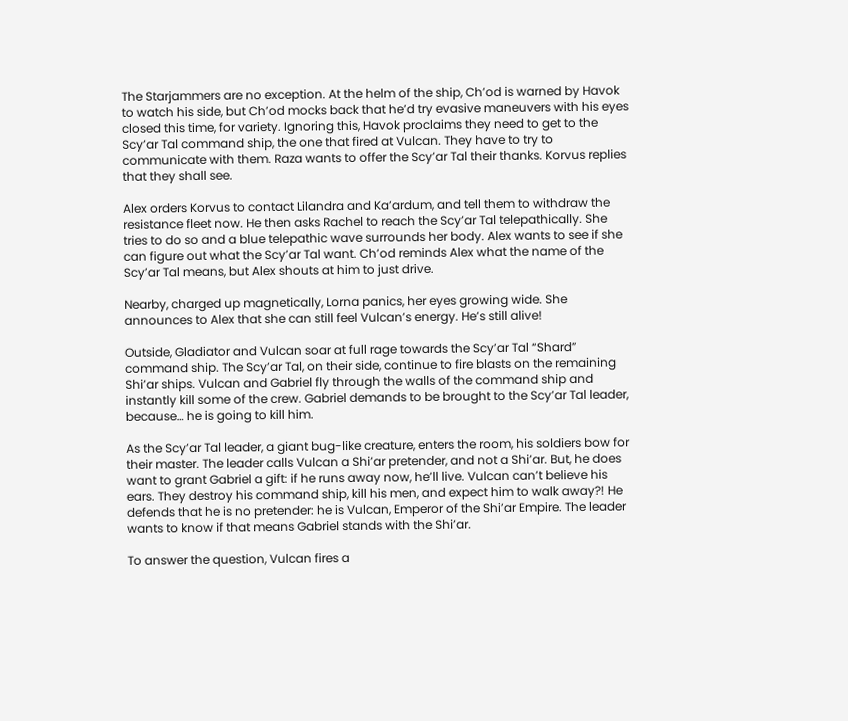The Starjammers are no exception. At the helm of the ship, Ch’od is warned by Havok to watch his side, but Ch’od mocks back that he’d try evasive maneuvers with his eyes closed this time, for variety. Ignoring this, Havok proclaims they need to get to the Scy’ar Tal command ship, the one that fired at Vulcan. They have to try to communicate with them. Raza wants to offer the Scy’ar Tal their thanks. Korvus replies that they shall see.

Alex orders Korvus to contact Lilandra and Ka’ardum, and tell them to withdraw the resistance fleet now. He then asks Rachel to reach the Scy’ar Tal telepathically. She tries to do so and a blue telepathic wave surrounds her body. Alex wants to see if she can figure out what the Scy’ar Tal want. Ch’od reminds Alex what the name of the Scy’ar Tal means, but Alex shouts at him to just drive.

Nearby, charged up magnetically, Lorna panics, her eyes growing wide. She announces to Alex that she can still feel Vulcan’s energy. He’s still alive!

Outside, Gladiator and Vulcan soar at full rage towards the Scy’ar Tal “Shard” command ship. The Scy’ar Tal, on their side, continue to fire blasts on the remaining Shi’ar ships. Vulcan and Gabriel fly through the walls of the command ship and instantly kill some of the crew. Gabriel demands to be brought to the Scy’ar Tal leader, because… he is going to kill him.

As the Scy’ar Tal leader, a giant bug-like creature, enters the room, his soldiers bow for their master. The leader calls Vulcan a Shi’ar pretender, and not a Shi’ar. But, he does want to grant Gabriel a gift: if he runs away now, he’ll live. Vulcan can’t believe his ears. They destroy his command ship, kill his men, and expect him to walk away?! He defends that he is no pretender: he is Vulcan, Emperor of the Shi’ar Empire. The leader wants to know if that means Gabriel stands with the Shi’ar.

To answer the question, Vulcan fires a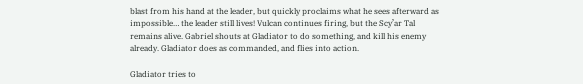blast from his hand at the leader, but quickly proclaims what he sees afterward as impossible… the leader still lives! Vulcan continues firing, but the Scy’ar Tal remains alive. Gabriel shouts at Gladiator to do something, and kill his enemy already. Gladiator does as commanded, and flies into action.

Gladiator tries to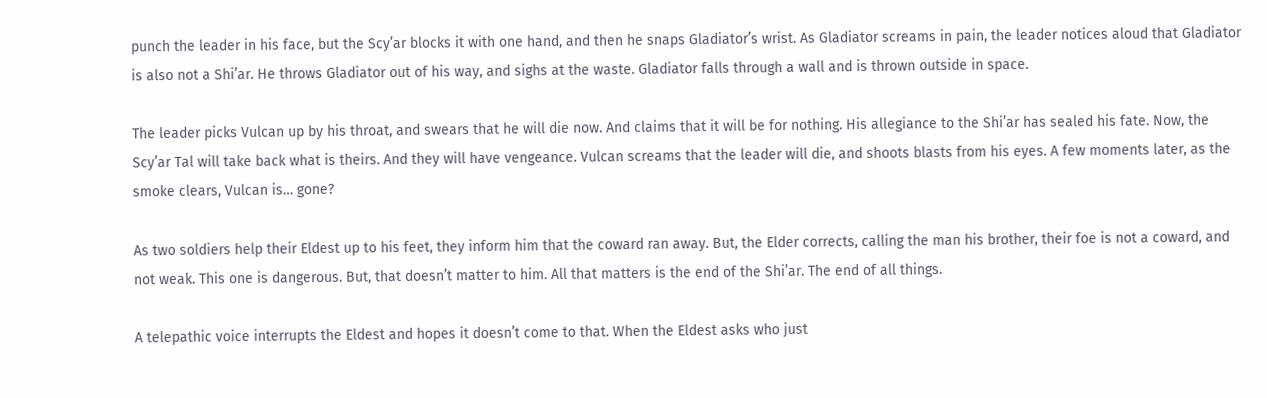punch the leader in his face, but the Scy’ar blocks it with one hand, and then he snaps Gladiator’s wrist. As Gladiator screams in pain, the leader notices aloud that Gladiator is also not a Shi’ar. He throws Gladiator out of his way, and sighs at the waste. Gladiator falls through a wall and is thrown outside in space.

The leader picks Vulcan up by his throat, and swears that he will die now. And claims that it will be for nothing. His allegiance to the Shi’ar has sealed his fate. Now, the Scy’ar Tal will take back what is theirs. And they will have vengeance. Vulcan screams that the leader will die, and shoots blasts from his eyes. A few moments later, as the smoke clears, Vulcan is… gone?

As two soldiers help their Eldest up to his feet, they inform him that the coward ran away. But, the Elder corrects, calling the man his brother, their foe is not a coward, and not weak. This one is dangerous. But, that doesn’t matter to him. All that matters is the end of the Shi’ar. The end of all things.

A telepathic voice interrupts the Eldest and hopes it doesn’t come to that. When the Eldest asks who just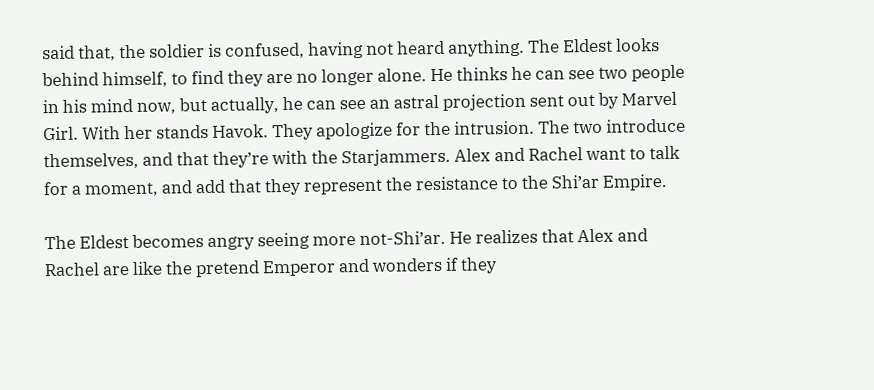said that, the soldier is confused, having not heard anything. The Eldest looks behind himself, to find they are no longer alone. He thinks he can see two people in his mind now, but actually, he can see an astral projection sent out by Marvel Girl. With her stands Havok. They apologize for the intrusion. The two introduce themselves, and that they’re with the Starjammers. Alex and Rachel want to talk for a moment, and add that they represent the resistance to the Shi’ar Empire.

The Eldest becomes angry seeing more not-Shi’ar. He realizes that Alex and Rachel are like the pretend Emperor and wonders if they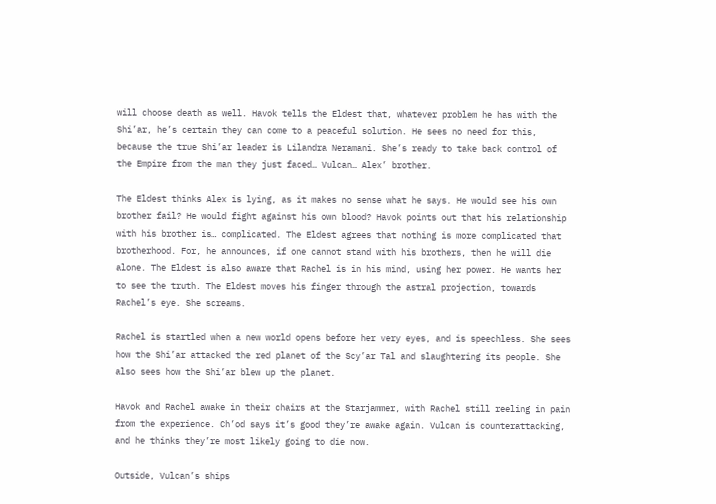will choose death as well. Havok tells the Eldest that, whatever problem he has with the Shi’ar, he’s certain they can come to a peaceful solution. He sees no need for this, because the true Shi’ar leader is Lilandra Neramani. She’s ready to take back control of the Empire from the man they just faced… Vulcan… Alex’ brother.

The Eldest thinks Alex is lying, as it makes no sense what he says. He would see his own brother fail? He would fight against his own blood? Havok points out that his relationship with his brother is… complicated. The Eldest agrees that nothing is more complicated that brotherhood. For, he announces, if one cannot stand with his brothers, then he will die alone. The Eldest is also aware that Rachel is in his mind, using her power. He wants her to see the truth. The Eldest moves his finger through the astral projection, towards Rachel’s eye. She screams.

Rachel is startled when a new world opens before her very eyes, and is speechless. She sees how the Shi’ar attacked the red planet of the Scy’ar Tal and slaughtering its people. She also sees how the Shi’ar blew up the planet.

Havok and Rachel awake in their chairs at the Starjammer, with Rachel still reeling in pain from the experience. Ch’od says it’s good they’re awake again. Vulcan is counterattacking, and he thinks they’re most likely going to die now.

Outside, Vulcan’s ships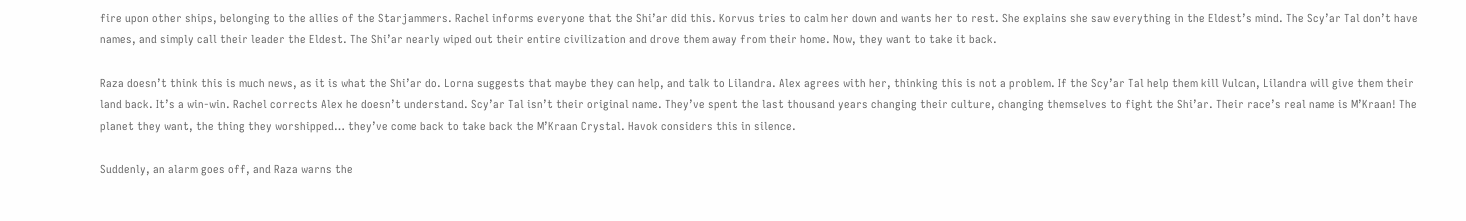fire upon other ships, belonging to the allies of the Starjammers. Rachel informs everyone that the Shi’ar did this. Korvus tries to calm her down and wants her to rest. She explains she saw everything in the Eldest’s mind. The Scy’ar Tal don’t have names, and simply call their leader the Eldest. The Shi’ar nearly wiped out their entire civilization and drove them away from their home. Now, they want to take it back.

Raza doesn’t think this is much news, as it is what the Shi’ar do. Lorna suggests that maybe they can help, and talk to Lilandra. Alex agrees with her, thinking this is not a problem. If the Scy’ar Tal help them kill Vulcan, Lilandra will give them their land back. It’s a win-win. Rachel corrects Alex he doesn’t understand. Scy’ar Tal isn’t their original name. They’ve spent the last thousand years changing their culture, changing themselves to fight the Shi’ar. Their race’s real name is M’Kraan! The planet they want, the thing they worshipped… they’ve come back to take back the M’Kraan Crystal. Havok considers this in silence.

Suddenly, an alarm goes off, and Raza warns the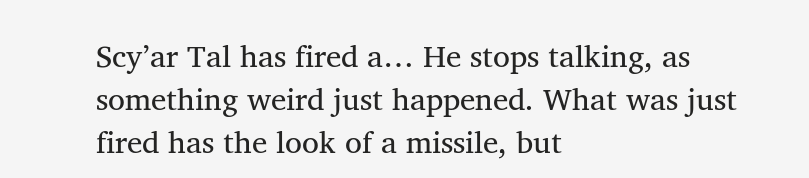Scy’ar Tal has fired a… He stops talking, as something weird just happened. What was just fired has the look of a missile, but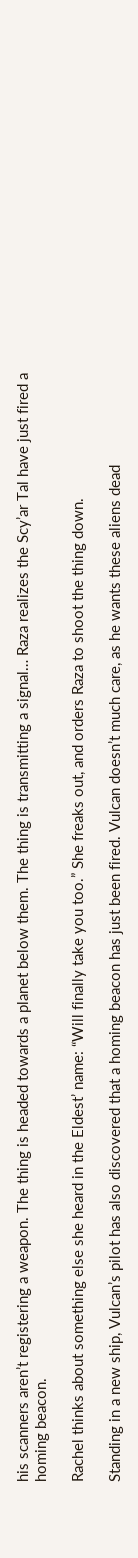his scanners aren’t registering a weapon. The thing is headed towards a planet below them. The thing is transmitting a signal… Raza realizes the Scy’ar Tal have just fired a homing beacon.

Rachel thinks about something else she heard in the Eldest’ name: “Will finally take you too.” She freaks out, and orders Raza to shoot the thing down.

Standing in a new ship, Vulcan’s pilot has also discovered that a homing beacon has just been fired. Vulcan doesn’t much care, as he wants these aliens dead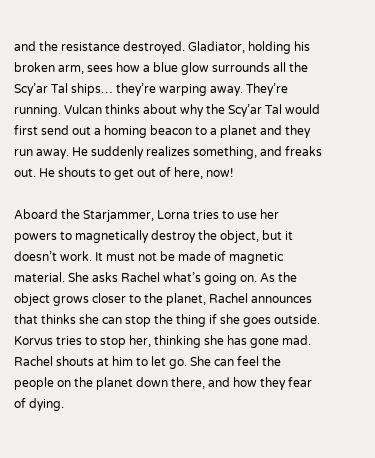and the resistance destroyed. Gladiator, holding his broken arm, sees how a blue glow surrounds all the Scy’ar Tal ships… they’re warping away. They’re running. Vulcan thinks about why the Scy’ar Tal would first send out a homing beacon to a planet and they run away. He suddenly realizes something, and freaks out. He shouts to get out of here, now!

Aboard the Starjammer, Lorna tries to use her powers to magnetically destroy the object, but it doesn’t work. It must not be made of magnetic material. She asks Rachel what’s going on. As the object grows closer to the planet, Rachel announces that thinks she can stop the thing if she goes outside. Korvus tries to stop her, thinking she has gone mad. Rachel shouts at him to let go. She can feel the people on the planet down there, and how they fear of dying.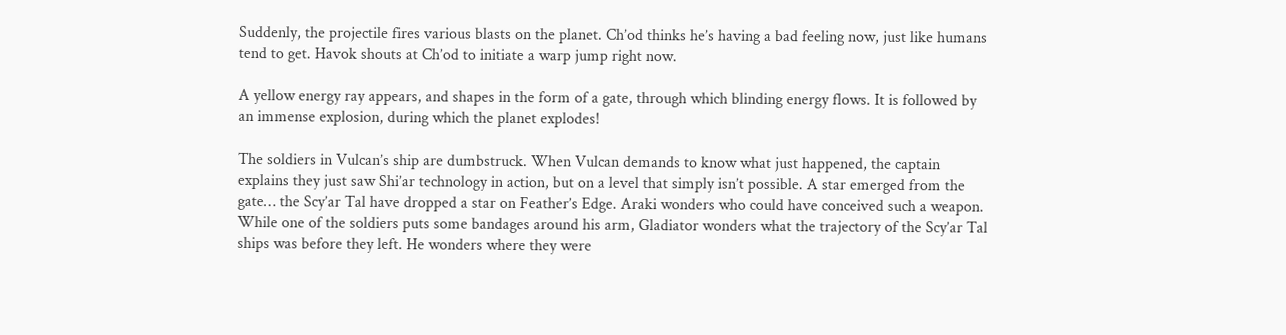Suddenly, the projectile fires various blasts on the planet. Ch’od thinks he’s having a bad feeling now, just like humans tend to get. Havok shouts at Ch’od to initiate a warp jump right now.

A yellow energy ray appears, and shapes in the form of a gate, through which blinding energy flows. It is followed by an immense explosion, during which the planet explodes!

The soldiers in Vulcan’s ship are dumbstruck. When Vulcan demands to know what just happened, the captain explains they just saw Shi’ar technology in action, but on a level that simply isn’t possible. A star emerged from the gate… the Scy’ar Tal have dropped a star on Feather’s Edge. Araki wonders who could have conceived such a weapon. While one of the soldiers puts some bandages around his arm, Gladiator wonders what the trajectory of the Scy’ar Tal ships was before they left. He wonders where they were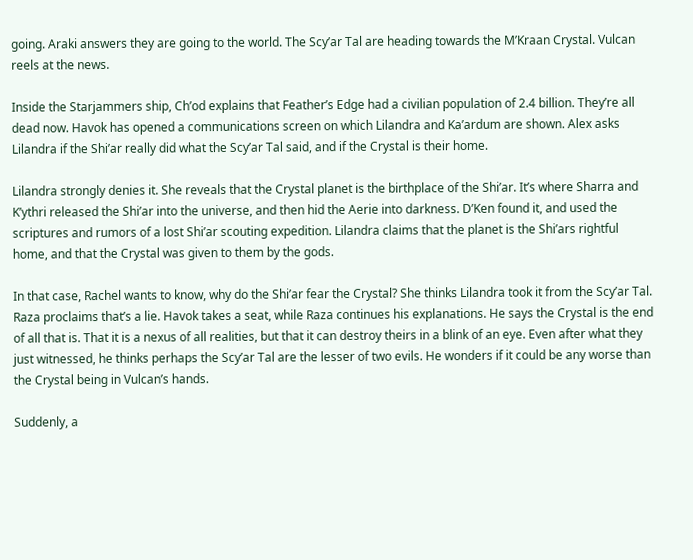going. Araki answers they are going to the world. The Scy’ar Tal are heading towards the M’Kraan Crystal. Vulcan reels at the news.

Inside the Starjammers ship, Ch’od explains that Feather’s Edge had a civilian population of 2.4 billion. They’re all dead now. Havok has opened a communications screen on which Lilandra and Ka’ardum are shown. Alex asks Lilandra if the Shi’ar really did what the Scy’ar Tal said, and if the Crystal is their home.

Lilandra strongly denies it. She reveals that the Crystal planet is the birthplace of the Shi’ar. It’s where Sharra and K’ythri released the Shi’ar into the universe, and then hid the Aerie into darkness. D’Ken found it, and used the scriptures and rumors of a lost Shi’ar scouting expedition. Lilandra claims that the planet is the Shi’ars rightful home, and that the Crystal was given to them by the gods.

In that case, Rachel wants to know, why do the Shi’ar fear the Crystal? She thinks Lilandra took it from the Scy’ar Tal. Raza proclaims that’s a lie. Havok takes a seat, while Raza continues his explanations. He says the Crystal is the end of all that is. That it is a nexus of all realities, but that it can destroy theirs in a blink of an eye. Even after what they just witnessed, he thinks perhaps the Scy’ar Tal are the lesser of two evils. He wonders if it could be any worse than the Crystal being in Vulcan’s hands.

Suddenly, a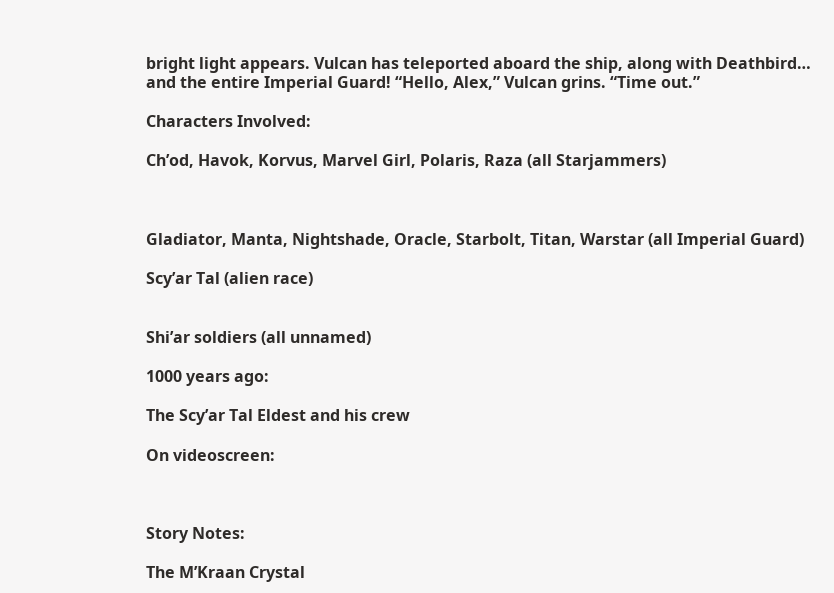bright light appears. Vulcan has teleported aboard the ship, along with Deathbird… and the entire Imperial Guard! “Hello, Alex,” Vulcan grins. “Time out.”

Characters Involved:

Ch’od, Havok, Korvus, Marvel Girl, Polaris, Raza (all Starjammers)



Gladiator, Manta, Nightshade, Oracle, Starbolt, Titan, Warstar (all Imperial Guard)

Scy’ar Tal (alien race)


Shi’ar soldiers (all unnamed)

1000 years ago:

The Scy’ar Tal Eldest and his crew

On videoscreen:



Story Notes:

The M’Kraan Crystal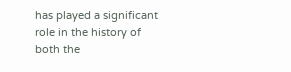has played a significant role in the history of both the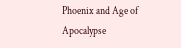Phoenix and Age of Apocalypse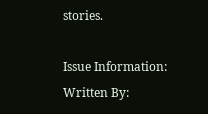stories.

Issue Information:
Written By: